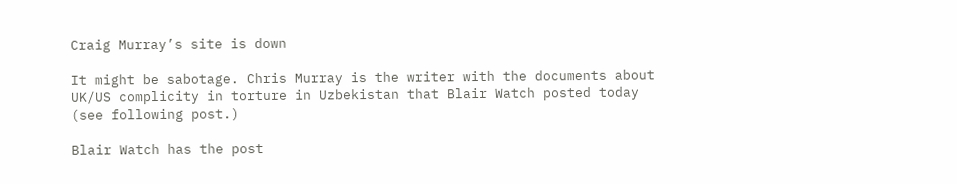Craig Murray’s site is down

It might be sabotage. Chris Murray is the writer with the documents about UK/US complicity in torture in Uzbekistan that Blair Watch posted today (see following post.)

Blair Watch has the post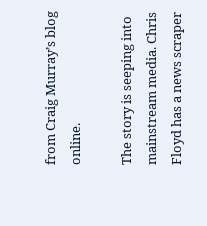from Craig Murray’s blog online.

The story is seeping into mainstream media. Chris Floyd has a news scraper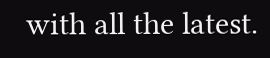with all the latest.